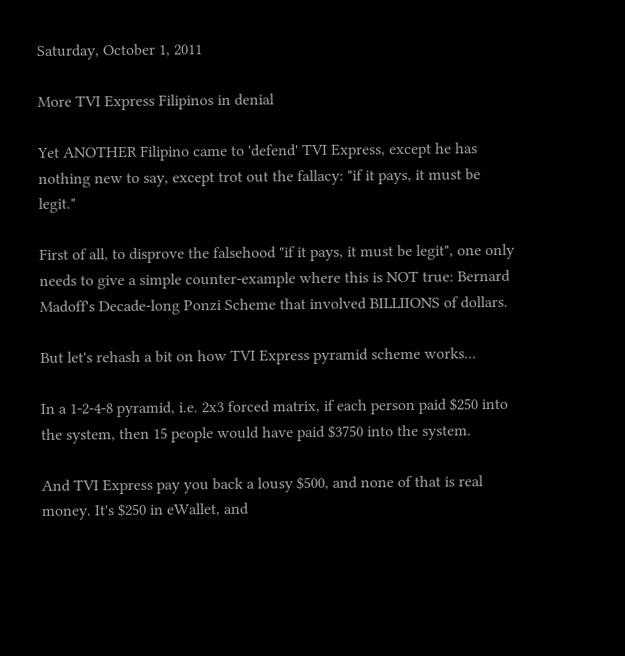Saturday, October 1, 2011

More TVI Express Filipinos in denial

Yet ANOTHER Filipino came to 'defend' TVI Express, except he has nothing new to say, except trot out the fallacy: "if it pays, it must be legit."

First of all, to disprove the falsehood "if it pays, it must be legit", one only needs to give a simple counter-example where this is NOT true: Bernard Madoff's Decade-long Ponzi Scheme that involved BILLIIONS of dollars.

But let's rehash a bit on how TVI Express pyramid scheme works...

In a 1-2-4-8 pyramid, i.e. 2x3 forced matrix, if each person paid $250 into the system, then 15 people would have paid $3750 into the system.

And TVI Express pay you back a lousy $500, and none of that is real money. It's $250 in eWallet, and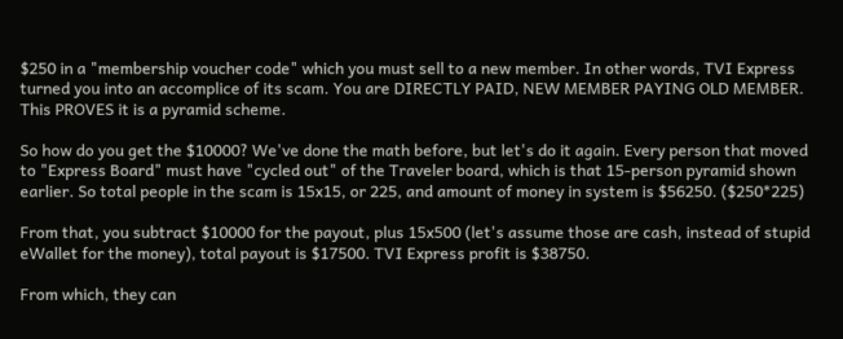$250 in a "membership voucher code" which you must sell to a new member. In other words, TVI Express turned you into an accomplice of its scam. You are DIRECTLY PAID, NEW MEMBER PAYING OLD MEMBER. This PROVES it is a pyramid scheme.

So how do you get the $10000? We've done the math before, but let's do it again. Every person that moved to "Express Board" must have "cycled out" of the Traveler board, which is that 15-person pyramid shown earlier. So total people in the scam is 15x15, or 225, and amount of money in system is $56250. ($250*225)

From that, you subtract $10000 for the payout, plus 15x500 (let's assume those are cash, instead of stupid eWallet for the money), total payout is $17500. TVI Express profit is $38750.

From which, they can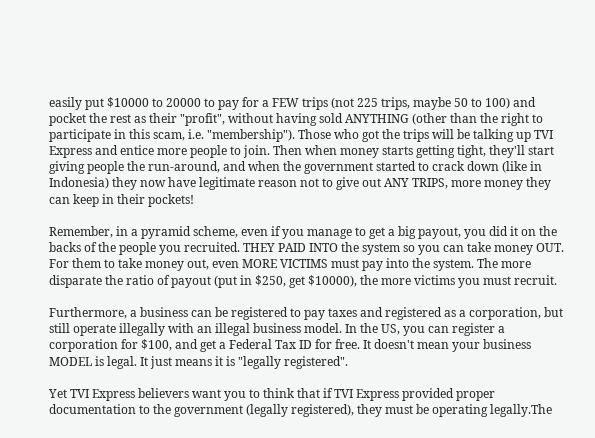easily put $10000 to 20000 to pay for a FEW trips (not 225 trips, maybe 50 to 100) and pocket the rest as their "profit", without having sold ANYTHING (other than the right to participate in this scam, i.e. "membership"). Those who got the trips will be talking up TVI Express and entice more people to join. Then when money starts getting tight, they'll start giving people the run-around, and when the government started to crack down (like in Indonesia) they now have legitimate reason not to give out ANY TRIPS, more money they can keep in their pockets!

Remember, in a pyramid scheme, even if you manage to get a big payout, you did it on the backs of the people you recruited. THEY PAID INTO the system so you can take money OUT. For them to take money out, even MORE VICTIMS must pay into the system. The more disparate the ratio of payout (put in $250, get $10000), the more victims you must recruit.

Furthermore, a business can be registered to pay taxes and registered as a corporation, but still operate illegally with an illegal business model. In the US, you can register a corporation for $100, and get a Federal Tax ID for free. It doesn't mean your business MODEL is legal. It just means it is "legally registered".

Yet TVI Express believers want you to think that if TVI Express provided proper documentation to the government (legally registered), they must be operating legally.The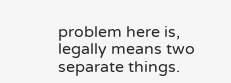problem here is, legally means two separate things.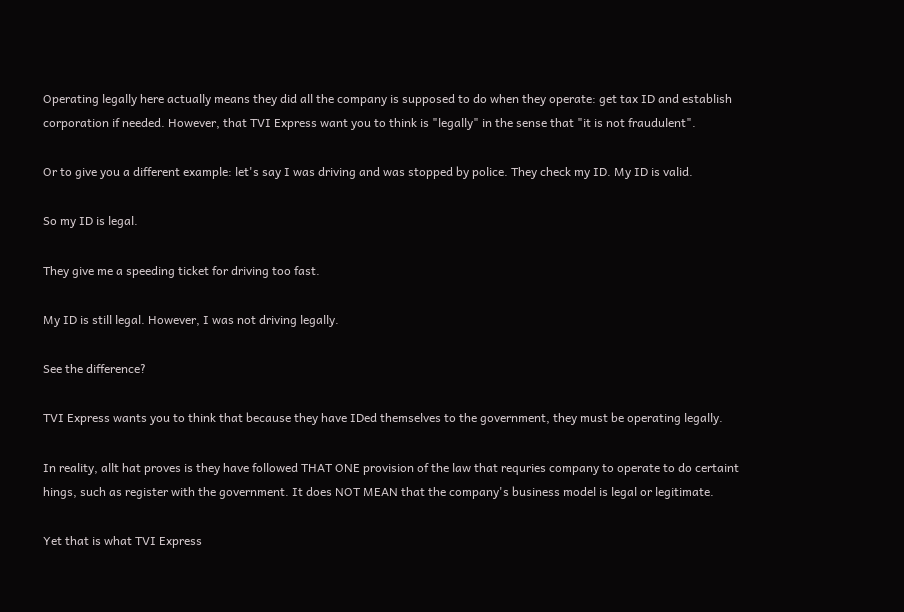Operating legally here actually means they did all the company is supposed to do when they operate: get tax ID and establish corporation if needed. However, that TVI Express want you to think is "legally" in the sense that "it is not fraudulent".

Or to give you a different example: let's say I was driving and was stopped by police. They check my ID. My ID is valid.

So my ID is legal.

They give me a speeding ticket for driving too fast.

My ID is still legal. However, I was not driving legally.

See the difference?

TVI Express wants you to think that because they have IDed themselves to the government, they must be operating legally.

In reality, allt hat proves is they have followed THAT ONE provision of the law that requries company to operate to do certaint hings, such as register with the government. It does NOT MEAN that the company's business model is legal or legitimate.

Yet that is what TVI Express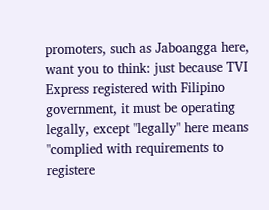promoters, such as Jaboangga here, want you to think: just because TVI Express registered with Filipino government, it must be operating legally, except "legally" here means "complied with requirements to registere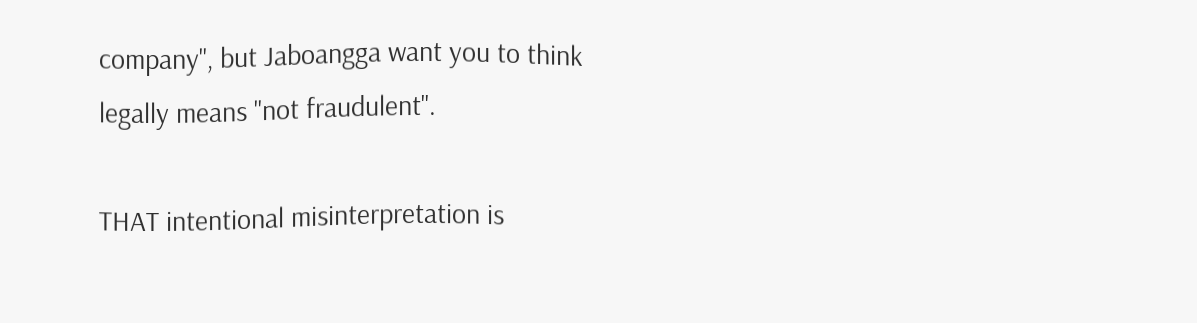company", but Jaboangga want you to think legally means "not fraudulent".

THAT intentional misinterpretation is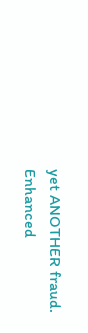yet ANOTHER fraud.
Enhanced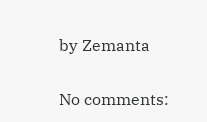by Zemanta

No comments: